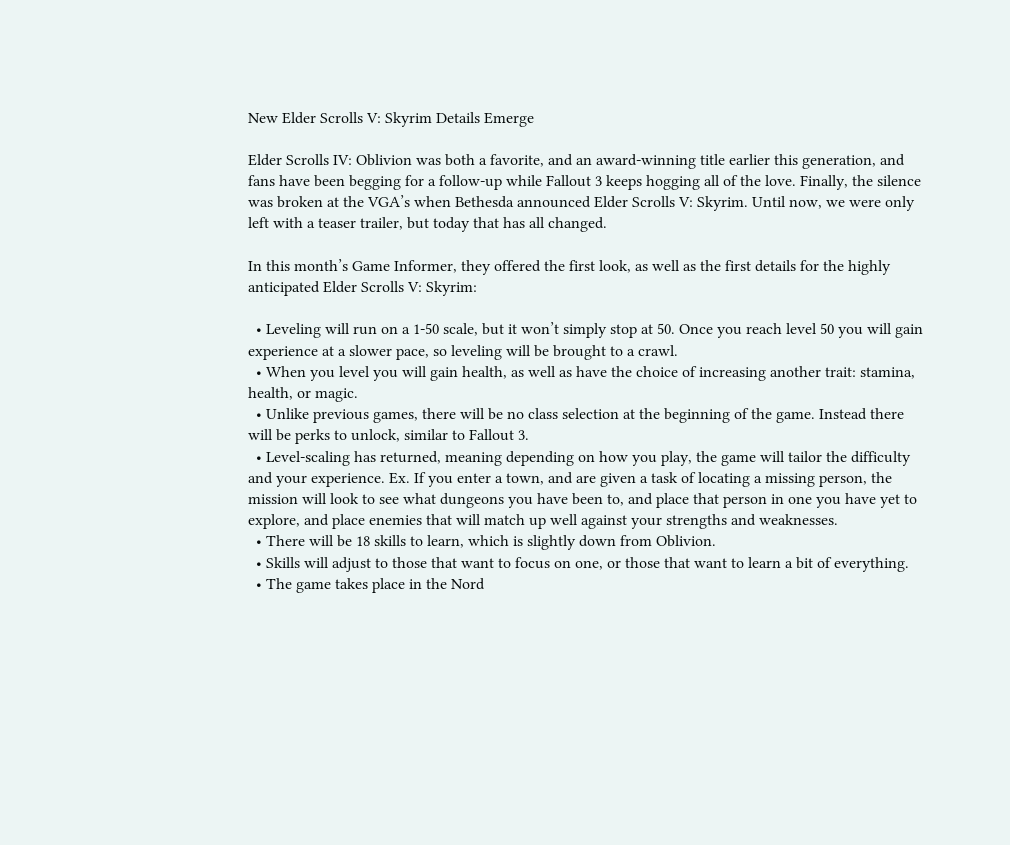New Elder Scrolls V: Skyrim Details Emerge

Elder Scrolls IV: Oblivion was both a favorite, and an award-winning title earlier this generation, and fans have been begging for a follow-up while Fallout 3 keeps hogging all of the love. Finally, the silence was broken at the VGA’s when Bethesda announced Elder Scrolls V: Skyrim. Until now, we were only left with a teaser trailer, but today that has all changed.

In this month’s Game Informer, they offered the first look, as well as the first details for the highly anticipated Elder Scrolls V: Skyrim:

  • Leveling will run on a 1-50 scale, but it won’t simply stop at 50. Once you reach level 50 you will gain experience at a slower pace, so leveling will be brought to a crawl.
  • When you level you will gain health, as well as have the choice of increasing another trait: stamina, health, or magic.
  • Unlike previous games, there will be no class selection at the beginning of the game. Instead there will be perks to unlock, similar to Fallout 3.
  • Level-scaling has returned, meaning depending on how you play, the game will tailor the difficulty and your experience. Ex. If you enter a town, and are given a task of locating a missing person, the mission will look to see what dungeons you have been to, and place that person in one you have yet to explore, and place enemies that will match up well against your strengths and weaknesses.
  • There will be 18 skills to learn, which is slightly down from Oblivion.
  • Skills will adjust to those that want to focus on one, or those that want to learn a bit of everything.
  • The game takes place in the Nord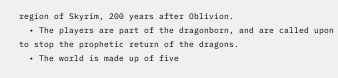region of Skyrim, 200 years after Oblivion.
  • The players are part of the dragonborn, and are called upon to stop the prophetic return of the dragons.
  • The world is made up of five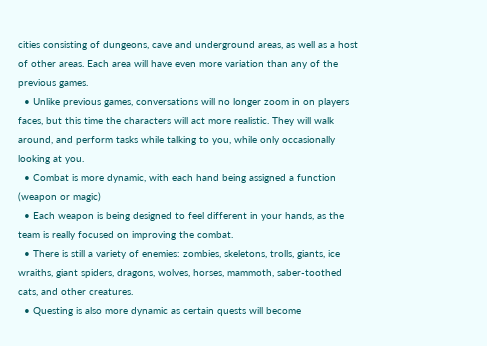cities consisting of dungeons, cave and underground areas, as well as a host of other areas. Each area will have even more variation than any of the previous games.
  • Unlike previous games, conversations will no longer zoom in on players faces, but this time the characters will act more realistic. They will walk around, and perform tasks while talking to you, while only occasionally looking at you.
  • Combat is more dynamic, with each hand being assigned a function (weapon or magic)
  • Each weapon is being designed to feel different in your hands, as the team is really focused on improving the combat.
  • There is still a variety of enemies: zombies, skeletons, trolls, giants, ice wraiths, giant spiders, dragons, wolves, horses, mammoth, saber-toothed cats, and other creatures.
  • Questing is also more dynamic as certain quests will become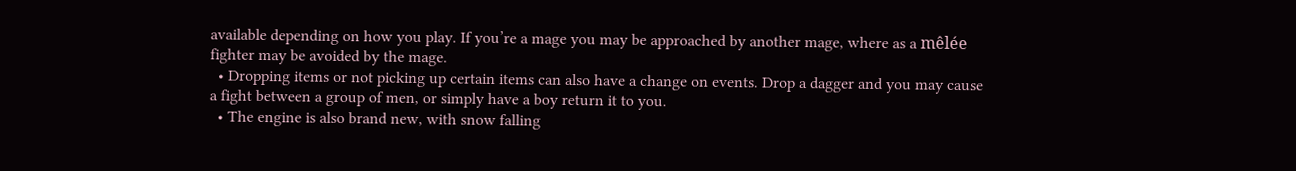available depending on how you play. If you’re a mage you may be approached by another mage, where as a mêlée fighter may be avoided by the mage.
  • Dropping items or not picking up certain items can also have a change on events. Drop a dagger and you may cause a fight between a group of men, or simply have a boy return it to you.
  • The engine is also brand new, with snow falling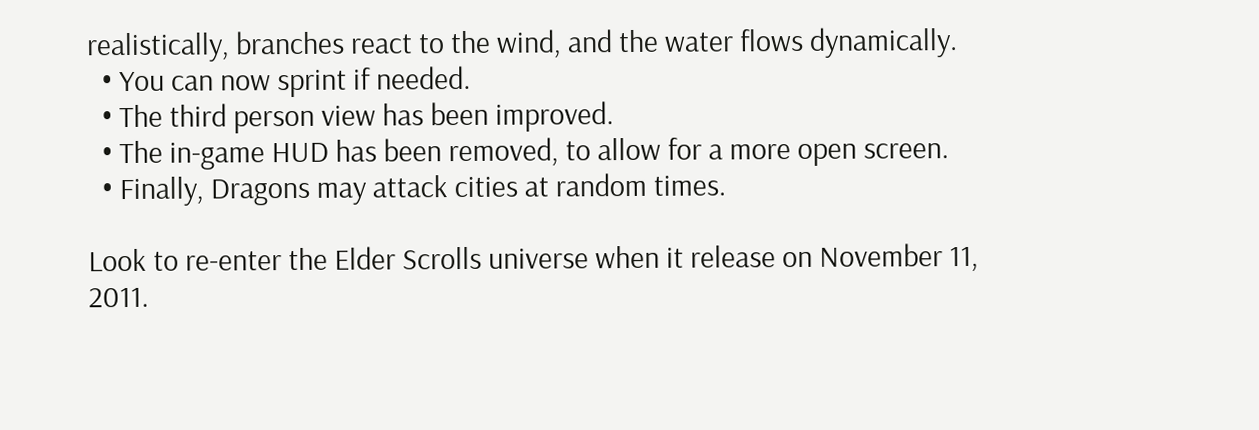realistically, branches react to the wind, and the water flows dynamically.
  • You can now sprint if needed.
  • The third person view has been improved.
  • The in-game HUD has been removed, to allow for a more open screen.
  • Finally, Dragons may attack cities at random times.

Look to re-enter the Elder Scrolls universe when it release on November 11, 2011.